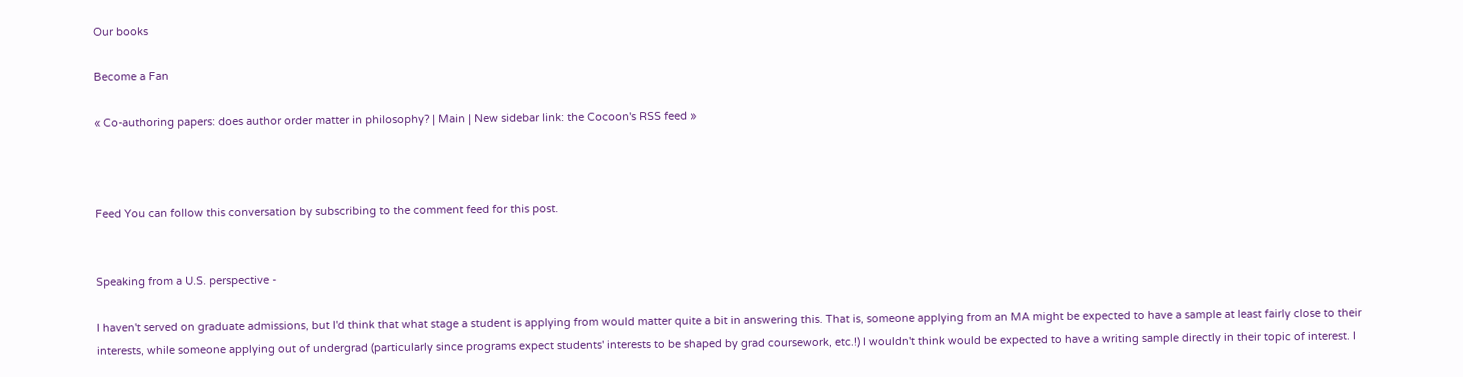Our books

Become a Fan

« Co-authoring papers: does author order matter in philosophy? | Main | New sidebar link: the Cocoon's RSS feed »



Feed You can follow this conversation by subscribing to the comment feed for this post.


Speaking from a U.S. perspective -

I haven't served on graduate admissions, but I'd think that what stage a student is applying from would matter quite a bit in answering this. That is, someone applying from an MA might be expected to have a sample at least fairly close to their interests, while someone applying out of undergrad (particularly since programs expect students' interests to be shaped by grad coursework, etc.!) I wouldn't think would be expected to have a writing sample directly in their topic of interest. I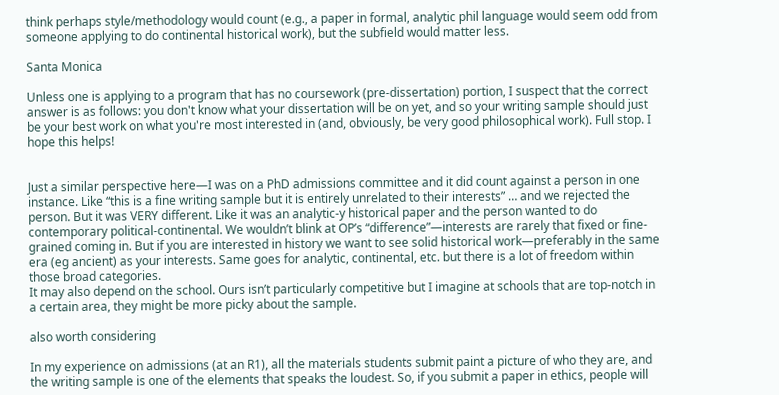think perhaps style/methodology would count (e.g., a paper in formal, analytic phil language would seem odd from someone applying to do continental historical work), but the subfield would matter less.

Santa Monica

Unless one is applying to a program that has no coursework (pre-dissertation) portion, I suspect that the correct answer is as follows: you don't know what your dissertation will be on yet, and so your writing sample should just be your best work on what you're most interested in (and, obviously, be very good philosophical work). Full stop. I hope this helps!


Just a similar perspective here—I was on a PhD admissions committee and it did count against a person in one instance. Like “this is a fine writing sample but it is entirely unrelated to their interests” … and we rejected the person. But it was VERY different. Like it was an analytic-y historical paper and the person wanted to do contemporary political-continental. We wouldn’t blink at OP’s “difference”—interests are rarely that fixed or fine-grained coming in. But if you are interested in history we want to see solid historical work—preferably in the same era (eg ancient) as your interests. Same goes for analytic, continental, etc. but there is a lot of freedom within those broad categories.
It may also depend on the school. Ours isn’t particularly competitive but I imagine at schools that are top-notch in a certain area, they might be more picky about the sample.

also worth considering

In my experience on admissions (at an R1), all the materials students submit paint a picture of who they are, and the writing sample is one of the elements that speaks the loudest. So, if you submit a paper in ethics, people will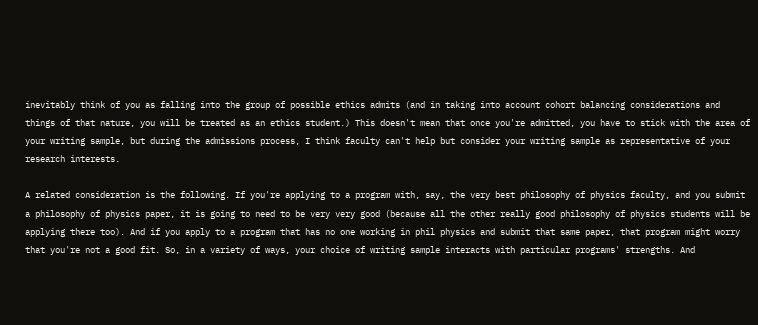inevitably think of you as falling into the group of possible ethics admits (and in taking into account cohort balancing considerations and things of that nature, you will be treated as an ethics student.) This doesn't mean that once you're admitted, you have to stick with the area of your writing sample, but during the admissions process, I think faculty can't help but consider your writing sample as representative of your research interests.

A related consideration is the following. If you're applying to a program with, say, the very best philosophy of physics faculty, and you submit a philosophy of physics paper, it is going to need to be very very good (because all the other really good philosophy of physics students will be applying there too). And if you apply to a program that has no one working in phil physics and submit that same paper, that program might worry that you're not a good fit. So, in a variety of ways, your choice of writing sample interacts with particular programs' strengths. And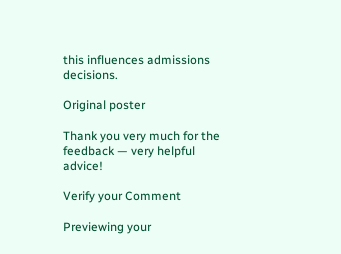this influences admissions decisions.

Original poster

Thank you very much for the feedback — very helpful advice!

Verify your Comment

Previewing your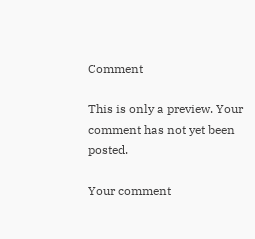Comment

This is only a preview. Your comment has not yet been posted.

Your comment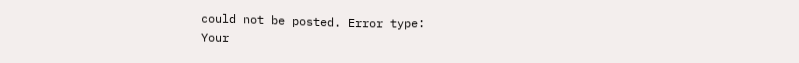could not be posted. Error type:
Your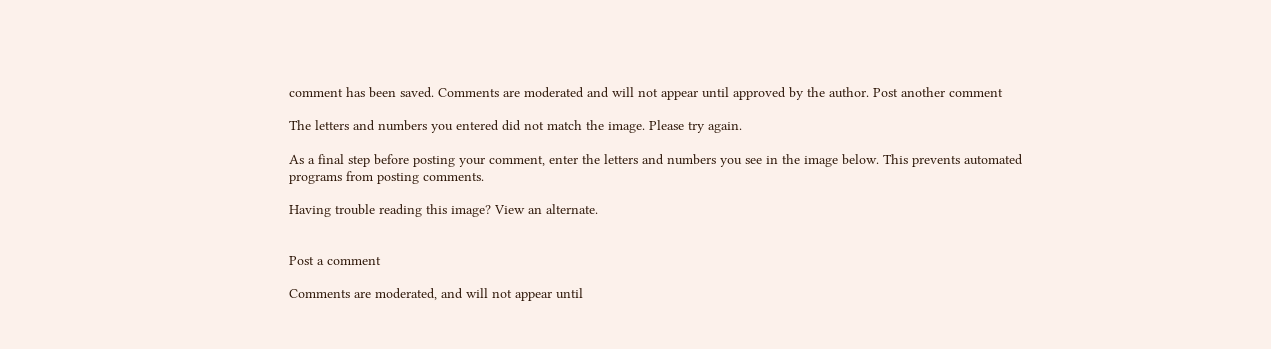comment has been saved. Comments are moderated and will not appear until approved by the author. Post another comment

The letters and numbers you entered did not match the image. Please try again.

As a final step before posting your comment, enter the letters and numbers you see in the image below. This prevents automated programs from posting comments.

Having trouble reading this image? View an alternate.


Post a comment

Comments are moderated, and will not appear until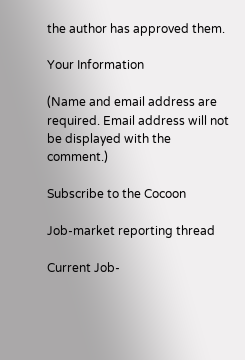the author has approved them.

Your Information

(Name and email address are required. Email address will not be displayed with the comment.)

Subscribe to the Cocoon

Job-market reporting thread

Current Job-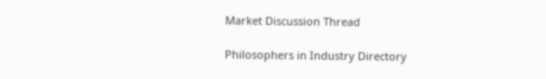Market Discussion Thread

Philosophers in Industry Directory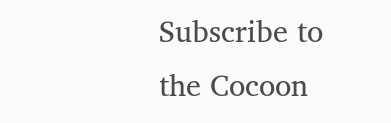Subscribe to the Cocoon